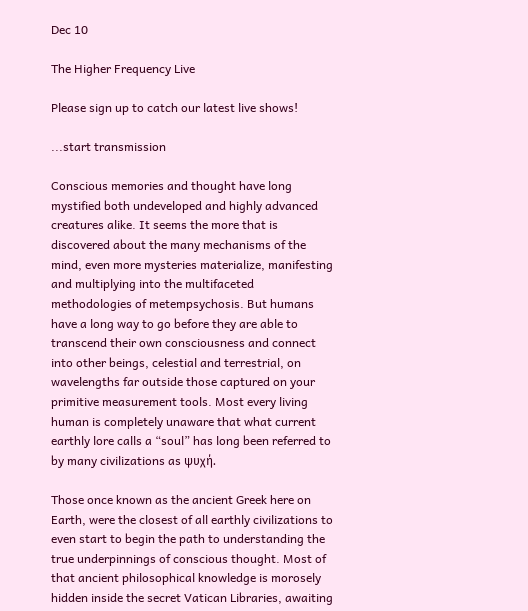Dec 10

The Higher Frequency Live

Please sign up to catch our latest live shows!

...start transmission

Conscious memories and thought have long mystified both undeveloped and highly advanced creatures alike. It seems the more that is discovered about the many mechanisms of the mind, even more mysteries materialize, manifesting and multiplying into the multifaceted methodologies of metempsychosis. But humans have a long way to go before they are able to transcend their own consciousness and connect into other beings, celestial and terrestrial, on wavelengths far outside those captured on your primitive measurement tools. Most every living human is completely unaware that what current earthly lore calls a “soul” has long been referred to by many civilizations as ψυχή.

Those once known as the ancient Greek here on Earth, were the closest of all earthly civilizations to even start to begin the path to understanding the true underpinnings of conscious thought. Most of that ancient philosophical knowledge is morosely hidden inside the secret Vatican Libraries, awaiting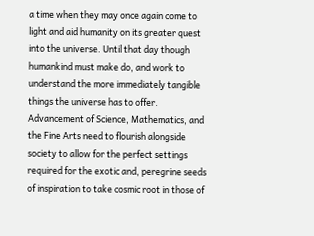a time when they may once again come to light and aid humanity on its greater quest into the universe. Until that day though humankind must make do, and work to understand the more immediately tangible things the universe has to offer. Advancement of Science, Mathematics, and the Fine Arts need to flourish alongside society to allow for the perfect settings required for the exotic and, peregrine seeds of inspiration to take cosmic root in those of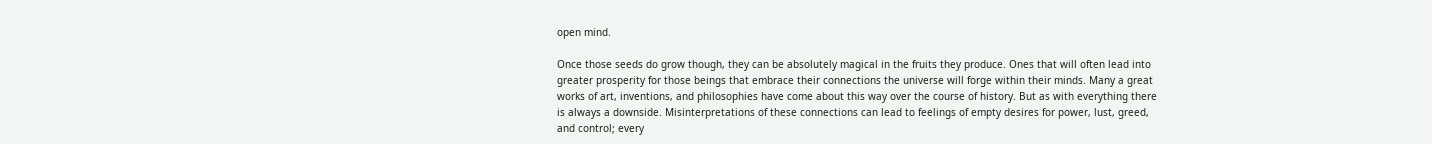open mind.

Once those seeds do grow though, they can be absolutely magical in the fruits they produce. Ones that will often lead into greater prosperity for those beings that embrace their connections the universe will forge within their minds. Many a great works of art, inventions, and philosophies have come about this way over the course of history. But as with everything there is always a downside. Misinterpretations of these connections can lead to feelings of empty desires for power, lust, greed, and control; every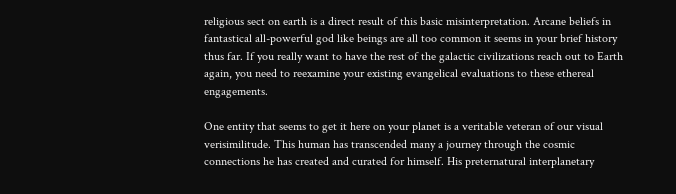religious sect on earth is a direct result of this basic misinterpretation. Arcane beliefs in fantastical all-powerful god like beings are all too common it seems in your brief history thus far. If you really want to have the rest of the galactic civilizations reach out to Earth again, you need to reexamine your existing evangelical evaluations to these ethereal engagements.

One entity that seems to get it here on your planet is a veritable veteran of our visual verisimilitude. This human has transcended many a journey through the cosmic connections he has created and curated for himself. His preternatural interplanetary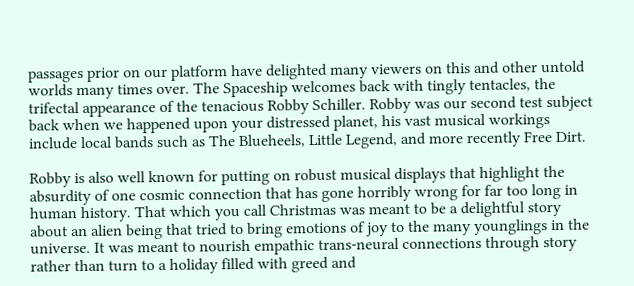passages prior on our platform have delighted many viewers on this and other untold worlds many times over. The Spaceship welcomes back with tingly tentacles, the trifectal appearance of the tenacious Robby Schiller. Robby was our second test subject back when we happened upon your distressed planet, his vast musical workings include local bands such as The Blueheels, Little Legend, and more recently Free Dirt.

Robby is also well known for putting on robust musical displays that highlight the absurdity of one cosmic connection that has gone horribly wrong for far too long in human history. That which you call Christmas was meant to be a delightful story about an alien being that tried to bring emotions of joy to the many younglings in the universe. It was meant to nourish empathic trans-neural connections through story rather than turn to a holiday filled with greed and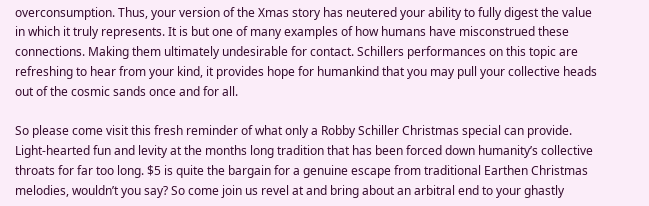overconsumption. Thus, your version of the Xmas story has neutered your ability to fully digest the value in which it truly represents. It is but one of many examples of how humans have misconstrued these connections. Making them ultimately undesirable for contact. Schillers performances on this topic are refreshing to hear from your kind, it provides hope for humankind that you may pull your collective heads out of the cosmic sands once and for all.

So please come visit this fresh reminder of what only a Robby Schiller Christmas special can provide. Light-hearted fun and levity at the months long tradition that has been forced down humanity’s collective throats for far too long. $5 is quite the bargain for a genuine escape from traditional Earthen Christmas melodies, wouldn’t you say? So come join us revel at and bring about an arbitral end to your ghastly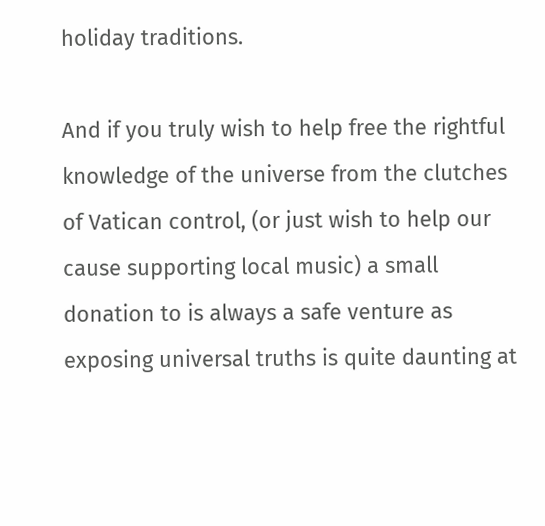holiday traditions.

And if you truly wish to help free the rightful knowledge of the universe from the clutches of Vatican control, (or just wish to help our cause supporting local music) a small donation to is always a safe venture as exposing universal truths is quite daunting at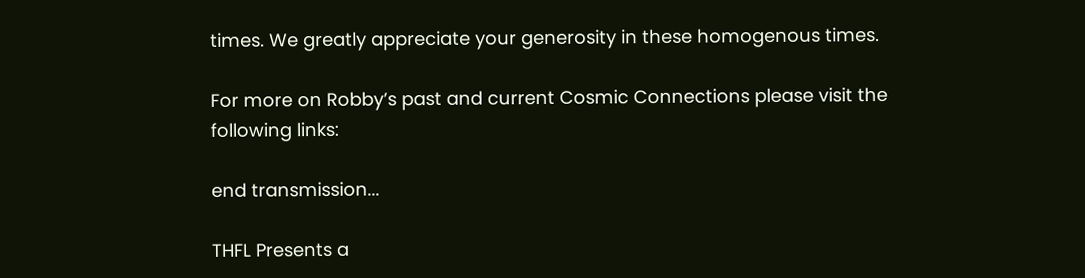times. We greatly appreciate your generosity in these homogenous times.

For more on Robby’s past and current Cosmic Connections please visit the following links:

end transmission...

THFL Presents a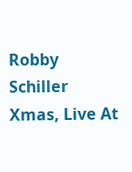Robby Schiller Xmas, Live At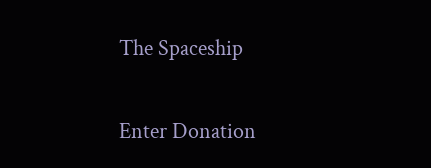The Spaceship

Enter Donation